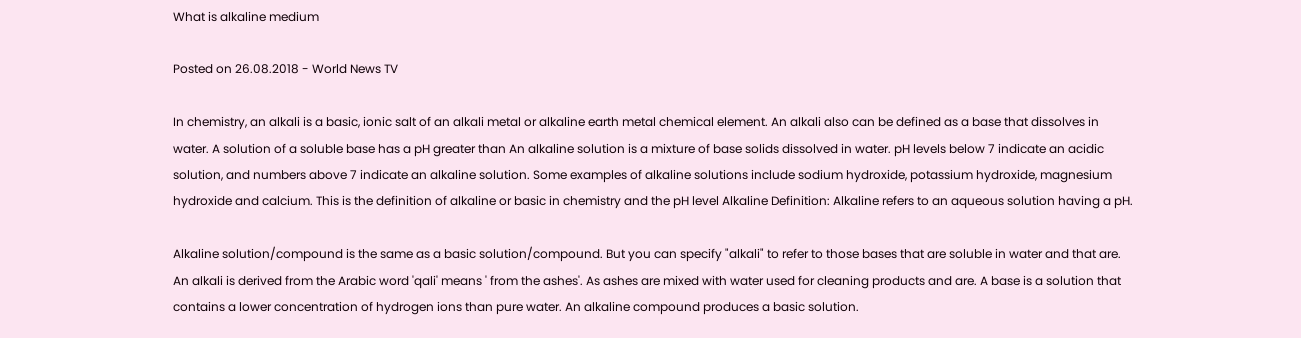What is alkaline medium

Posted on 26.08.2018 - World News TV

In chemistry, an alkali is a basic, ionic salt of an alkali metal or alkaline earth metal chemical element. An alkali also can be defined as a base that dissolves in water. A solution of a soluble base has a pH greater than An alkaline solution is a mixture of base solids dissolved in water. pH levels below 7 indicate an acidic solution, and numbers above 7 indicate an alkaline solution. Some examples of alkaline solutions include sodium hydroxide, potassium hydroxide, magnesium hydroxide and calcium. This is the definition of alkaline or basic in chemistry and the pH level Alkaline Definition: Alkaline refers to an aqueous solution having a pH.

Alkaline solution/compound is the same as a basic solution/compound. But you can specify "alkali" to refer to those bases that are soluble in water and that are. An alkali is derived from the Arabic word 'qali' means ' from the ashes'. As ashes are mixed with water used for cleaning products and are. A base is a solution that contains a lower concentration of hydrogen ions than pure water. An alkaline compound produces a basic solution.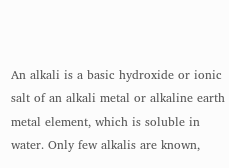An alkali is a basic hydroxide or ionic salt of an alkali metal or alkaline earth metal element, which is soluble in water. Only few alkalis are known,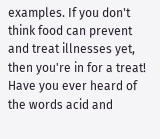examples. If you don't think food can prevent and treat illnesses yet, then you're in for a treat! Have you ever heard of the words acid and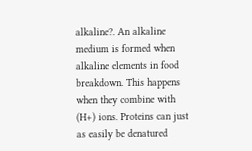alkaline?. An alkaline medium is formed when alkaline elements in food breakdown. This happens when they combine with (H+) ions. Proteins can just as easily be denatured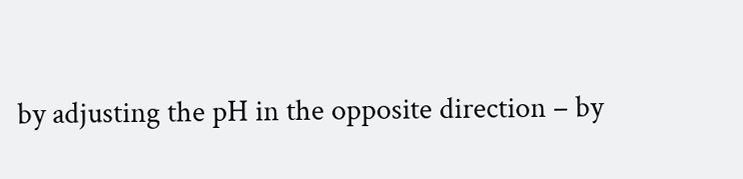by adjusting the pH in the opposite direction – by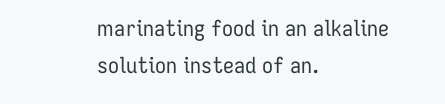marinating food in an alkaline solution instead of an.